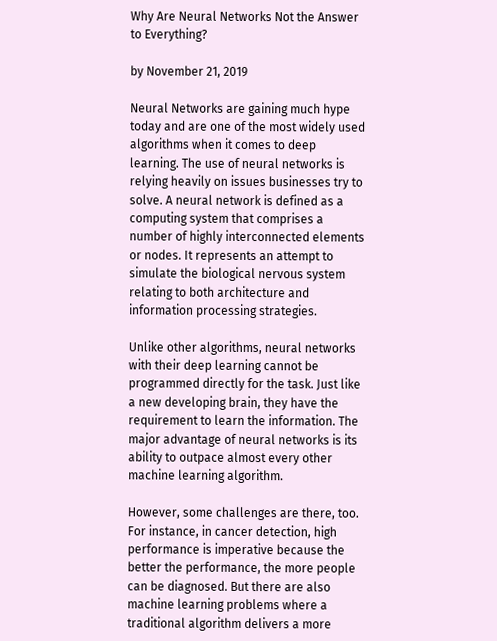Why Are Neural Networks Not the Answer to Everything?

by November 21, 2019

Neural Networks are gaining much hype today and are one of the most widely used algorithms when it comes to deep learning. The use of neural networks is relying heavily on issues businesses try to solve. A neural network is defined as a computing system that comprises a number of highly interconnected elements or nodes. It represents an attempt to simulate the biological nervous system relating to both architecture and information processing strategies.

Unlike other algorithms, neural networks with their deep learning cannot be programmed directly for the task. Just like a new developing brain, they have the requirement to learn the information. The major advantage of neural networks is its ability to outpace almost every other machine learning algorithm.

However, some challenges are there, too. For instance, in cancer detection, high performance is imperative because the better the performance, the more people can be diagnosed. But there are also machine learning problems where a traditional algorithm delivers a more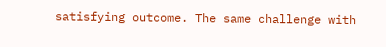satisfying outcome. The same challenge with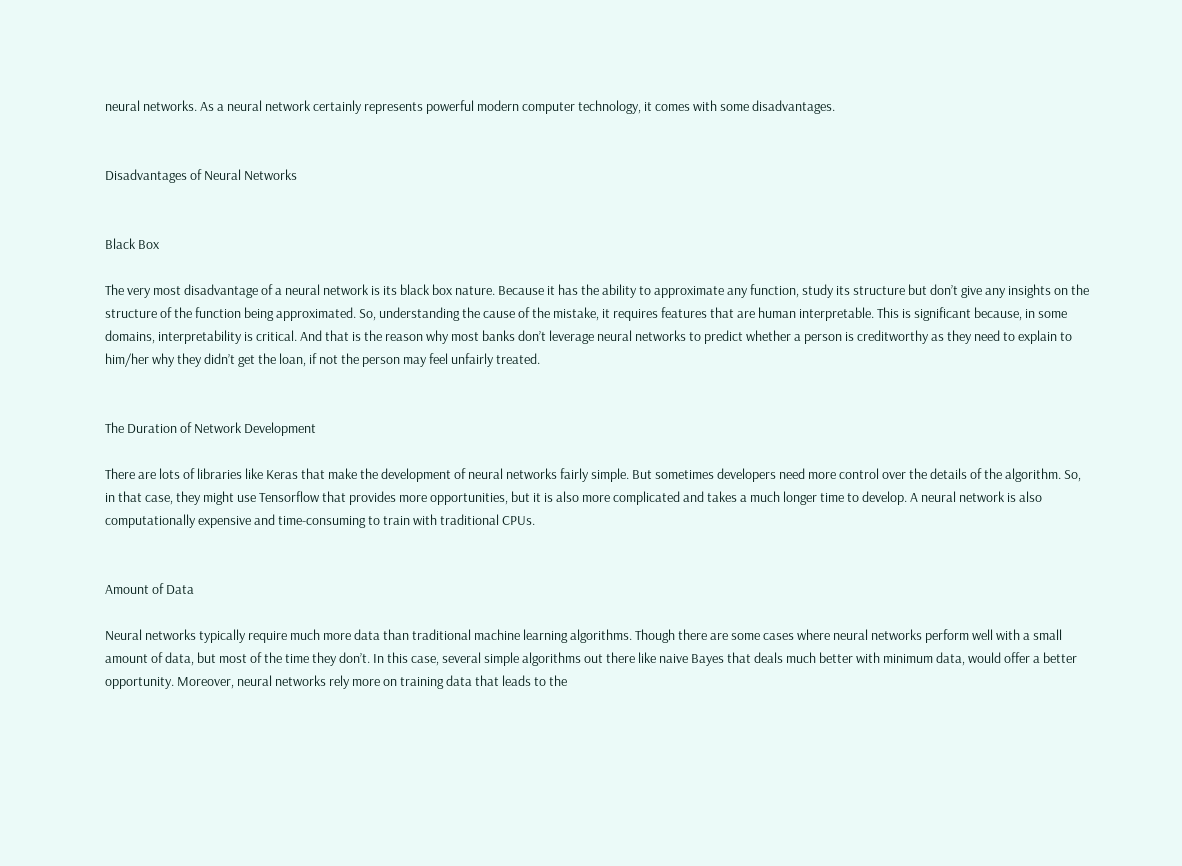neural networks. As a neural network certainly represents powerful modern computer technology, it comes with some disadvantages.


Disadvantages of Neural Networks


Black Box

The very most disadvantage of a neural network is its black box nature. Because it has the ability to approximate any function, study its structure but don’t give any insights on the structure of the function being approximated. So, understanding the cause of the mistake, it requires features that are human interpretable. This is significant because, in some domains, interpretability is critical. And that is the reason why most banks don’t leverage neural networks to predict whether a person is creditworthy as they need to explain to him/her why they didn’t get the loan, if not the person may feel unfairly treated.


The Duration of Network Development

There are lots of libraries like Keras that make the development of neural networks fairly simple. But sometimes developers need more control over the details of the algorithm. So, in that case, they might use Tensorflow that provides more opportunities, but it is also more complicated and takes a much longer time to develop. A neural network is also computationally expensive and time-consuming to train with traditional CPUs.


Amount of Data

Neural networks typically require much more data than traditional machine learning algorithms. Though there are some cases where neural networks perform well with a small amount of data, but most of the time they don’t. In this case, several simple algorithms out there like naive Bayes that deals much better with minimum data, would offer a better opportunity. Moreover, neural networks rely more on training data that leads to the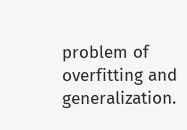problem of overfitting and generalization.